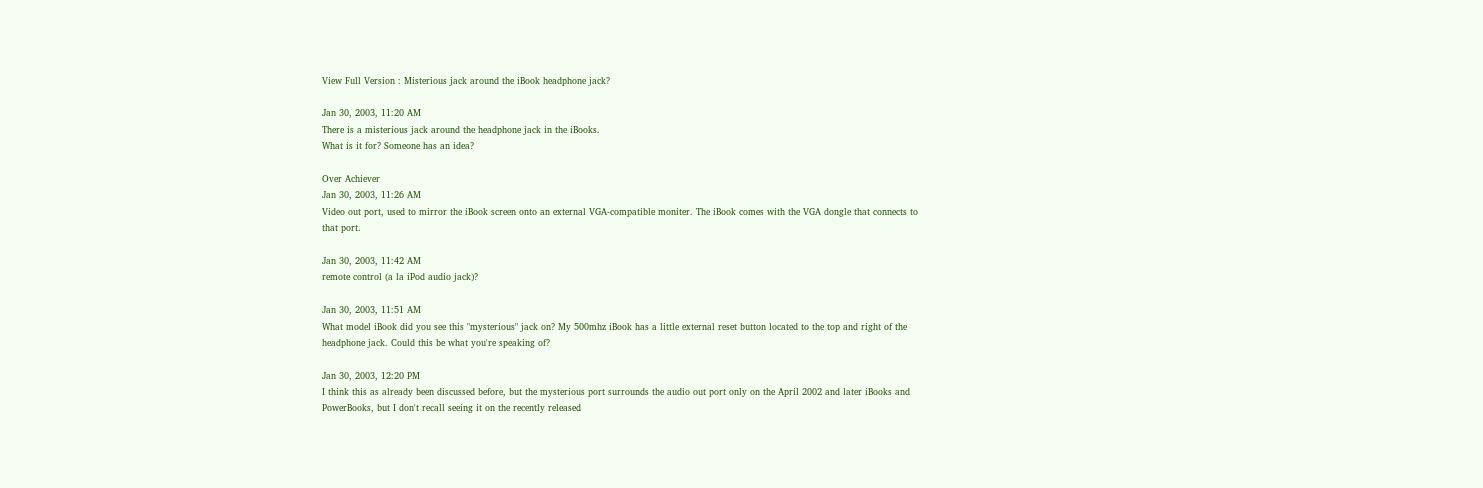View Full Version : Misterious jack around the iBook headphone jack?

Jan 30, 2003, 11:20 AM
There is a misterious jack around the headphone jack in the iBooks.
What is it for? Someone has an idea?

Over Achiever
Jan 30, 2003, 11:26 AM
Video out port, used to mirror the iBook screen onto an external VGA-compatible moniter. The iBook comes with the VGA dongle that connects to that port.

Jan 30, 2003, 11:42 AM
remote control (a la iPod audio jack)?

Jan 30, 2003, 11:51 AM
What model iBook did you see this "mysterious" jack on? My 500mhz iBook has a little external reset button located to the top and right of the headphone jack. Could this be what you're speaking of?

Jan 30, 2003, 12:20 PM
I think this as already been discussed before, but the mysterious port surrounds the audio out port only on the April 2002 and later iBooks and PowerBooks, but I don't recall seeing it on the recently released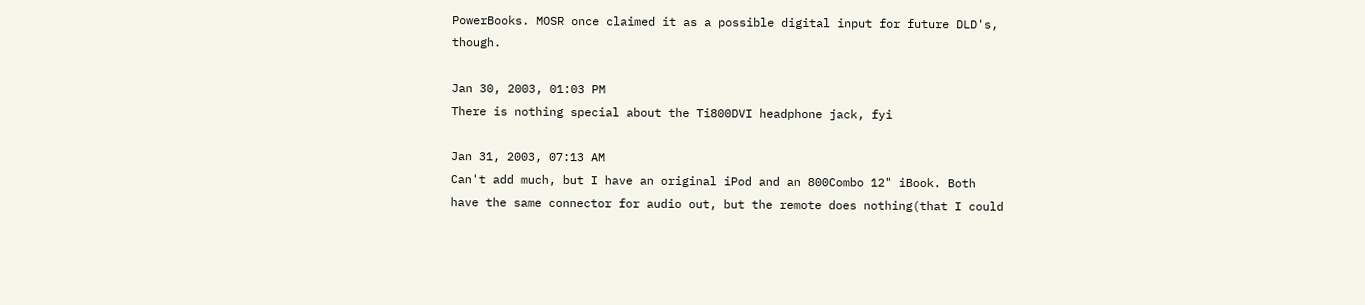PowerBooks. MOSR once claimed it as a possible digital input for future DLD's, though.

Jan 30, 2003, 01:03 PM
There is nothing special about the Ti800DVI headphone jack, fyi

Jan 31, 2003, 07:13 AM
Can't add much, but I have an original iPod and an 800Combo 12" iBook. Both have the same connector for audio out, but the remote does nothing(that I could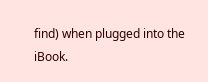find) when plugged into the iBook.